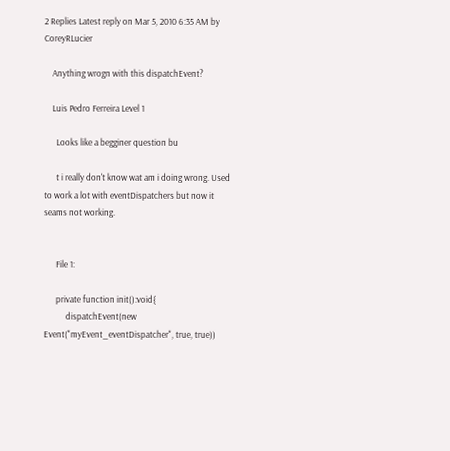2 Replies Latest reply on Mar 5, 2010 6:35 AM by CoreyRLucier

    Anything wrogn with this dispatchEvent?

    Luis Pedro Ferreira Level 1

      Looks like a begginer question bu

      t i really don't know wat am i doing wrong. Used to work a lot with eventDispatchers but now it seams not working.


      File 1:

      private function init():void{
           dispatchEvent(new Event("myEvent_eventDispatcher", true, true))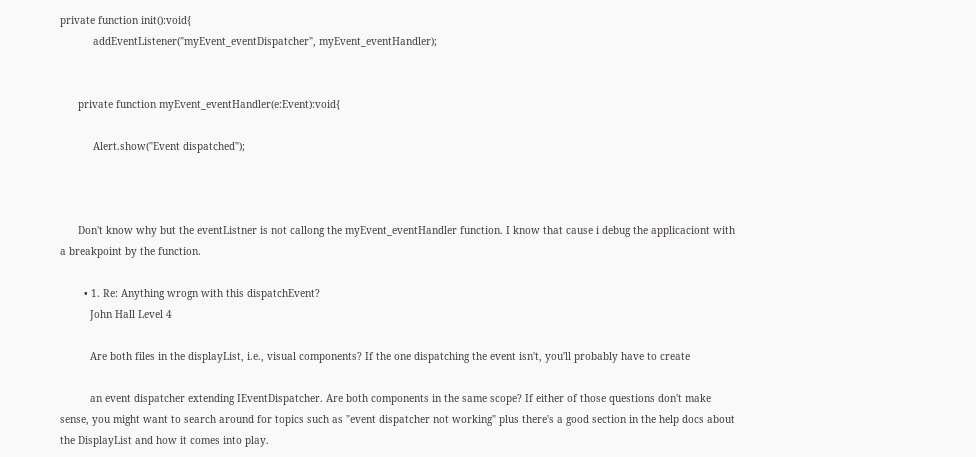private function init():void{
           addEventListener("myEvent_eventDispatcher", myEvent_eventHandler);


      private function myEvent_eventHandler(e:Event):void{

           Alert.show("Event dispatched");



      Don't know why but the eventListner is not callong the myEvent_eventHandler function. I know that cause i debug the applicaciont with a breakpoint by the function.

        • 1. Re: Anything wrogn with this dispatchEvent?
          John Hall Level 4

          Are both files in the displayList, i.e., visual components? If the one dispatching the event isn't, you'll probably have to create

          an event dispatcher extending IEventDispatcher. Are both components in the same scope? If either of those questions don't make sense, you might want to search around for topics such as "event dispatcher not working" plus there's a good section in the help docs about the DisplayList and how it comes into play.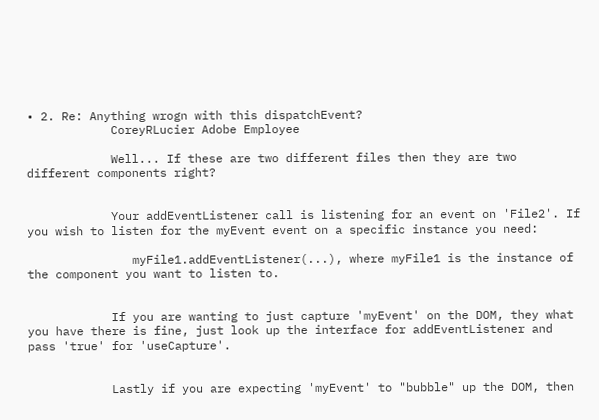• 2. Re: Anything wrogn with this dispatchEvent?
            CoreyRLucier Adobe Employee

            Well... If these are two different files then they are two different components right?


            Your addEventListener call is listening for an event on 'File2'. If you wish to listen for the myEvent event on a specific instance you need:

               myFile1.addEventListener(...), where myFile1 is the instance of the component you want to listen to.


            If you are wanting to just capture 'myEvent' on the DOM, they what you have there is fine, just look up the interface for addEventListener and pass 'true' for 'useCapture'.


            Lastly if you are expecting 'myEvent' to "bubble" up the DOM, then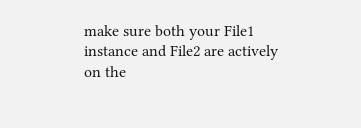make sure both your File1 instance and File2 are actively on the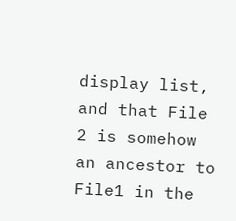display list, and that File 2 is somehow an ancestor to File1 in the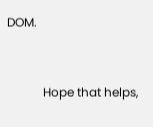DOM.


            Hope that helps,